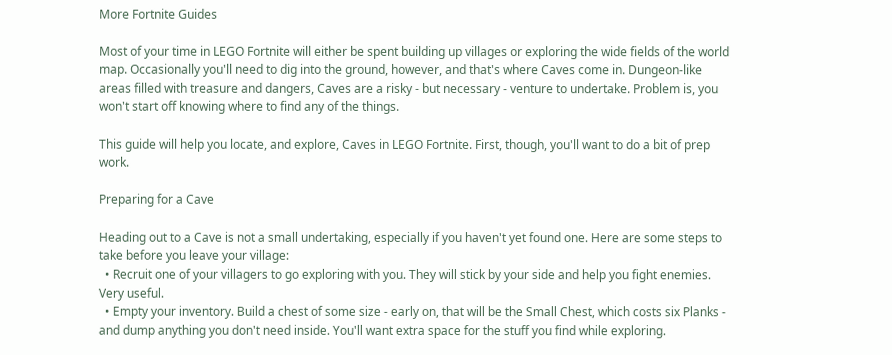More Fortnite Guides

Most of your time in LEGO Fortnite will either be spent building up villages or exploring the wide fields of the world map. Occasionally you'll need to dig into the ground, however, and that's where Caves come in. Dungeon-like areas filled with treasure and dangers, Caves are a risky - but necessary - venture to undertake. Problem is, you won't start off knowing where to find any of the things.

This guide will help you locate, and explore, Caves in LEGO Fortnite. First, though, you'll want to do a bit of prep work.

Preparing for a Cave

Heading out to a Cave is not a small undertaking, especially if you haven't yet found one. Here are some steps to take before you leave your village:
  • Recruit one of your villagers to go exploring with you. They will stick by your side and help you fight enemies. Very useful.
  • Empty your inventory. Build a chest of some size - early on, that will be the Small Chest, which costs six Planks - and dump anything you don't need inside. You'll want extra space for the stuff you find while exploring.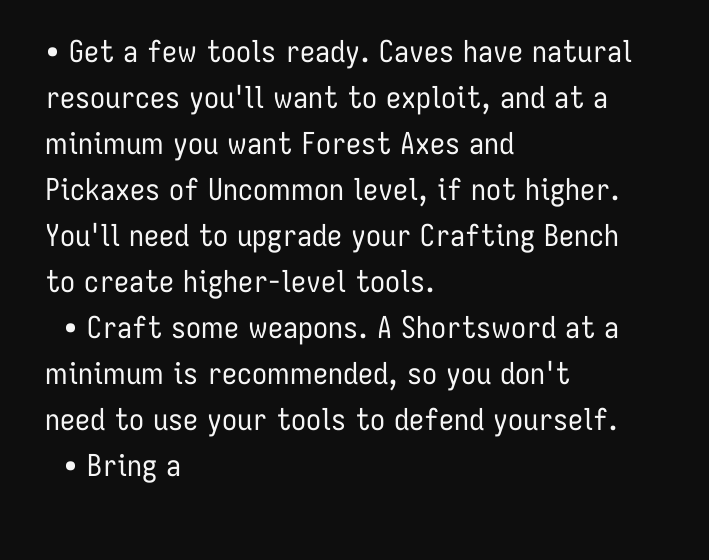• Get a few tools ready. Caves have natural resources you'll want to exploit, and at a minimum you want Forest Axes and Pickaxes of Uncommon level, if not higher. You'll need to upgrade your Crafting Bench to create higher-level tools.
  • Craft some weapons. A Shortsword at a minimum is recommended, so you don't need to use your tools to defend yourself.
  • Bring a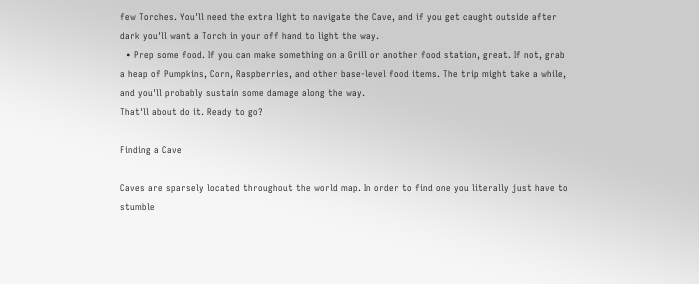few Torches. You'll need the extra light to navigate the Cave, and if you get caught outside after dark you'll want a Torch in your off hand to light the way.
  • Prep some food. If you can make something on a Grill or another food station, great. If not, grab a heap of Pumpkins, Corn, Raspberries, and other base-level food items. The trip might take a while, and you'll probably sustain some damage along the way.
That'll about do it. Ready to go?

Finding a Cave

Caves are sparsely located throughout the world map. In order to find one you literally just have to stumble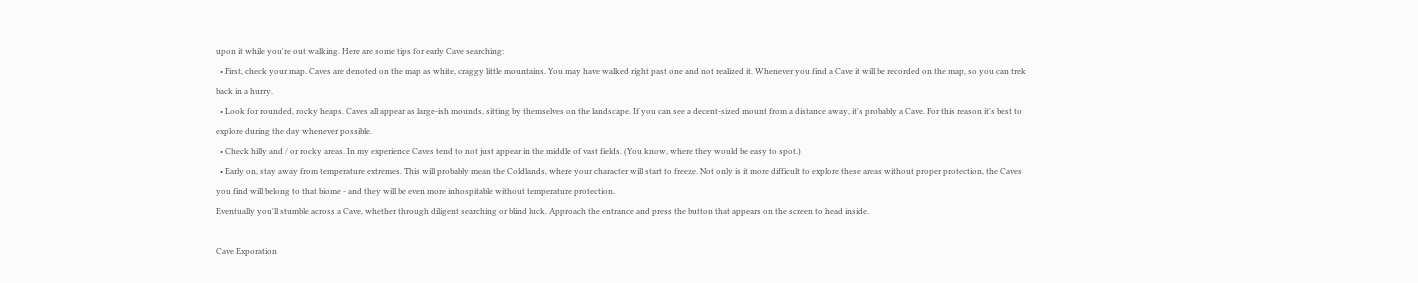upon it while you're out walking. Here are some tips for early Cave searching:
  • First, check your map. Caves are denoted on the map as white, craggy little mountains. You may have walked right past one and not realized it. Whenever you find a Cave it will be recorded on the map, so you can trek back in a hurry.
  • Look for rounded, rocky heaps. Caves all appear as large-ish mounds, sitting by themselves on the landscape. If you can see a decent-sized mount from a distance away, it's probably a Cave. For this reason it's best to explore during the day whenever possible.
  • Check hilly and / or rocky areas. In my experience Caves tend to not just appear in the middle of vast fields. (You know, where they would be easy to spot.)
  • Early on, stay away from temperature extremes. This will probably mean the Coldlands, where your character will start to freeze. Not only is it more difficult to explore these areas without proper protection, the Caves you find will belong to that biome - and they will be even more inhospitable without temperature protection.
Eventually you'll stumble across a Cave, whether through diligent searching or blind luck. Approach the entrance and press the button that appears on the screen to head inside.

Cave Exporation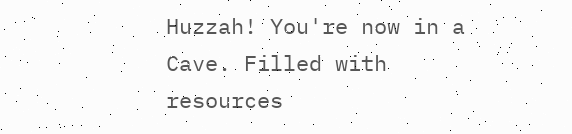Huzzah! You're now in a Cave. Filled with resources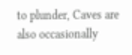to plunder, Caves are also occasionally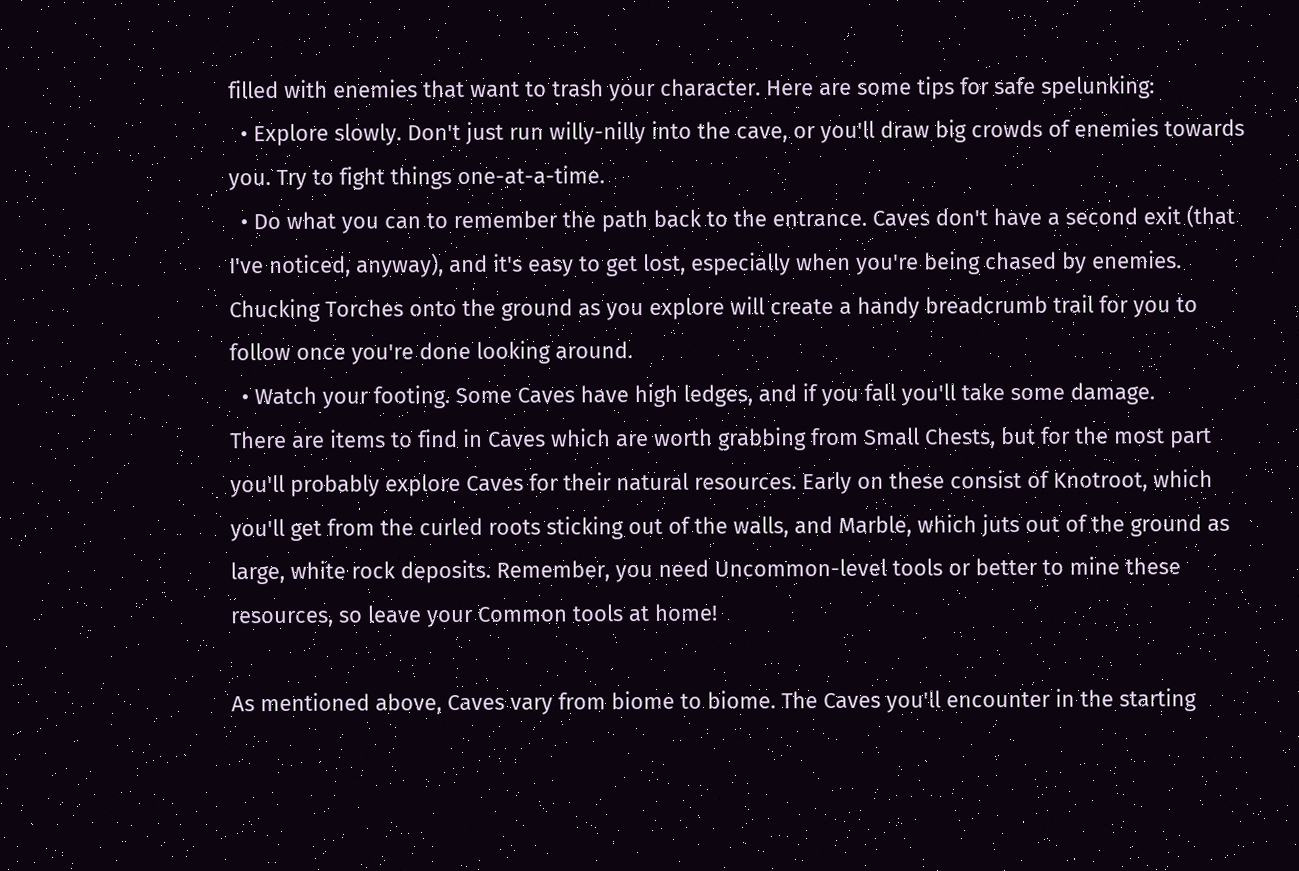filled with enemies that want to trash your character. Here are some tips for safe spelunking:
  • Explore slowly. Don't just run willy-nilly into the cave, or you'll draw big crowds of enemies towards you. Try to fight things one-at-a-time.
  • Do what you can to remember the path back to the entrance. Caves don't have a second exit (that I've noticed, anyway), and it's easy to get lost, especially when you're being chased by enemies. Chucking Torches onto the ground as you explore will create a handy breadcrumb trail for you to follow once you're done looking around.
  • Watch your footing. Some Caves have high ledges, and if you fall you'll take some damage.
There are items to find in Caves which are worth grabbing from Small Chests, but for the most part you'll probably explore Caves for their natural resources. Early on these consist of Knotroot, which you'll get from the curled roots sticking out of the walls, and Marble, which juts out of the ground as large, white rock deposits. Remember, you need Uncommon-level tools or better to mine these resources, so leave your Common tools at home!

As mentioned above, Caves vary from biome to biome. The Caves you'll encounter in the starting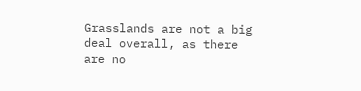Grasslands are not a big deal overall, as there are no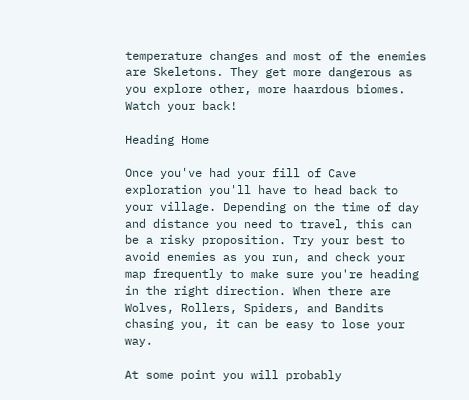temperature changes and most of the enemies are Skeletons. They get more dangerous as you explore other, more haardous biomes. Watch your back!

Heading Home

Once you've had your fill of Cave exploration you'll have to head back to your village. Depending on the time of day and distance you need to travel, this can be a risky proposition. Try your best to avoid enemies as you run, and check your map frequently to make sure you're heading in the right direction. When there are Wolves, Rollers, Spiders, and Bandits chasing you, it can be easy to lose your way.

At some point you will probably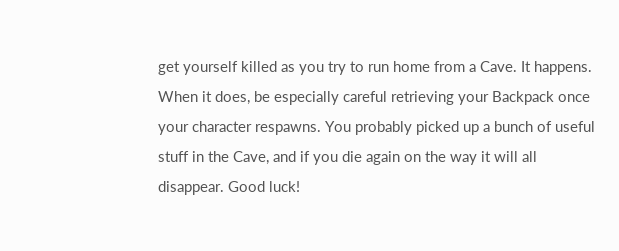get yourself killed as you try to run home from a Cave. It happens. When it does, be especially careful retrieving your Backpack once your character respawns. You probably picked up a bunch of useful stuff in the Cave, and if you die again on the way it will all disappear. Good luck!